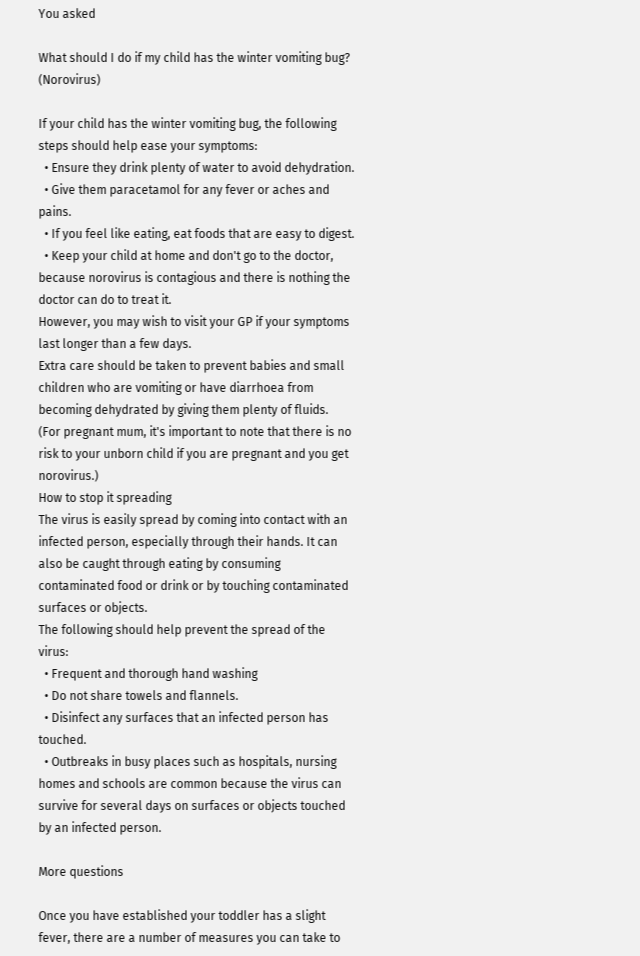You asked

What should I do if my child has the winter vomiting bug? (Norovirus)

If your child has the winter vomiting bug, the following steps should help ease your symptoms:
  • Ensure they drink plenty of water to avoid dehydration.
  • Give them paracetamol for any fever or aches and pains.
  • If you feel like eating, eat foods that are easy to digest.
  • Keep your child at home and don't go to the doctor, because norovirus is contagious and there is nothing the doctor can do to treat it.
However, you may wish to visit your GP if your symptoms last longer than a few days.
Extra care should be taken to prevent babies and small children who are vomiting or have diarrhoea from becoming dehydrated by giving them plenty of fluids.
(For pregnant mum, it's important to note that there is no risk to your unborn child if you are pregnant and you get norovirus.)
How to stop it spreading
The virus is easily spread by coming into contact with an infected person, especially through their hands. It can also be caught through eating by consuming contaminated food or drink or by touching contaminated surfaces or objects.
The following should help prevent the spread of the virus:
  • Frequent and thorough hand washing
  • Do not share towels and flannels.
  • Disinfect any surfaces that an infected person has touched.
  • Outbreaks in busy places such as hospitals, nursing homes and schools are common because the virus can survive for several days on surfaces or objects touched by an infected person.

More questions

Once you have established your toddler has a slight fever, there are a number of measures you can take to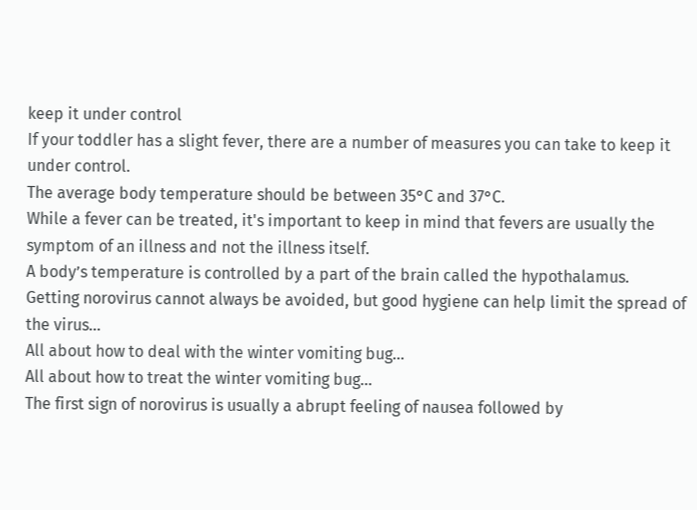keep it under control
If your toddler has a slight fever, there are a number of measures you can take to keep it under control.
The average body temperature should be between 35°C and 37°C.
While a fever can be treated, it's important to keep in mind that fevers are usually the symptom of an illness and not the illness itself.
A body’s temperature is controlled by a part of the brain called the hypothalamus.
Getting norovirus cannot always be avoided, but good hygiene can help limit the spread of the virus...
All about how to deal with the winter vomiting bug...
All about how to treat the winter vomiting bug...
The first sign of norovirus is usually a abrupt feeling of nausea followed by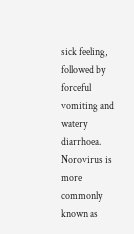sick feeling, followed by forceful vomiting and watery diarrhoea.
Norovirus is more commonly known as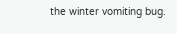the winter vomiting bug.